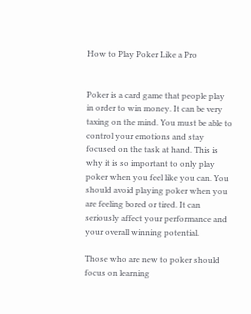How to Play Poker Like a Pro


Poker is a card game that people play in order to win money. It can be very taxing on the mind. You must be able to control your emotions and stay focused on the task at hand. This is why it is so important to only play poker when you feel like you can. You should avoid playing poker when you are feeling bored or tired. It can seriously affect your performance and your overall winning potential.

Those who are new to poker should focus on learning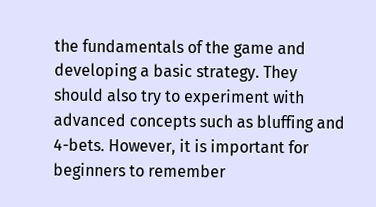the fundamentals of the game and developing a basic strategy. They should also try to experiment with advanced concepts such as bluffing and 4-bets. However, it is important for beginners to remember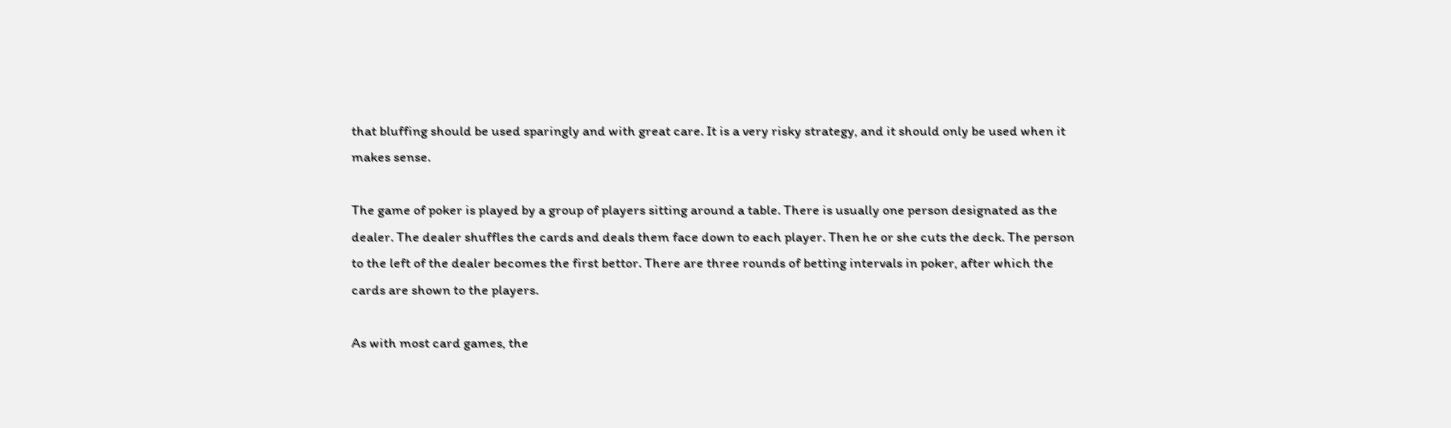that bluffing should be used sparingly and with great care. It is a very risky strategy, and it should only be used when it makes sense.

The game of poker is played by a group of players sitting around a table. There is usually one person designated as the dealer. The dealer shuffles the cards and deals them face down to each player. Then he or she cuts the deck. The person to the left of the dealer becomes the first bettor. There are three rounds of betting intervals in poker, after which the cards are shown to the players.

As with most card games, the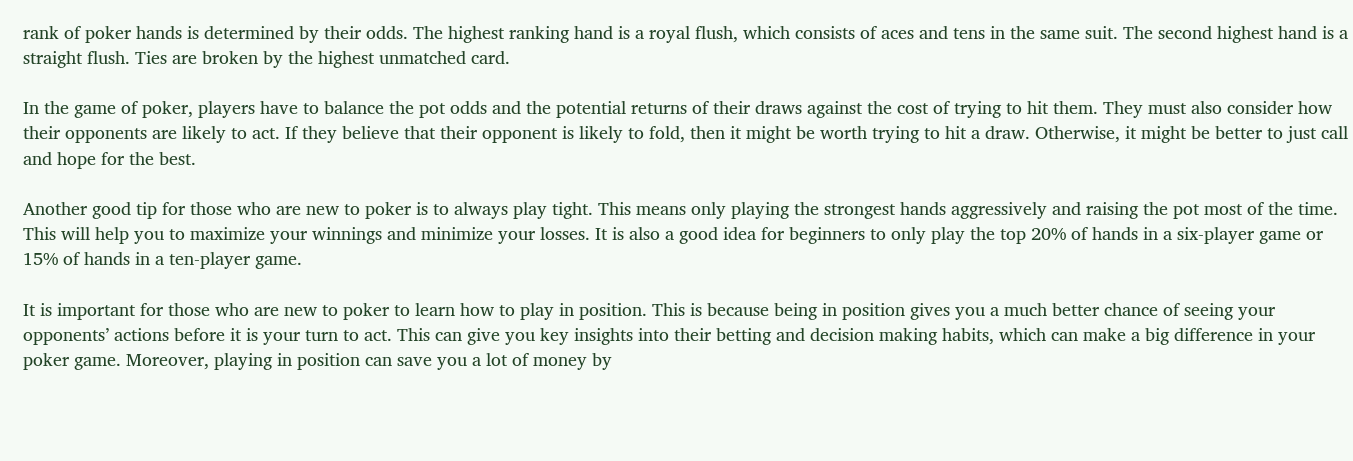rank of poker hands is determined by their odds. The highest ranking hand is a royal flush, which consists of aces and tens in the same suit. The second highest hand is a straight flush. Ties are broken by the highest unmatched card.

In the game of poker, players have to balance the pot odds and the potential returns of their draws against the cost of trying to hit them. They must also consider how their opponents are likely to act. If they believe that their opponent is likely to fold, then it might be worth trying to hit a draw. Otherwise, it might be better to just call and hope for the best.

Another good tip for those who are new to poker is to always play tight. This means only playing the strongest hands aggressively and raising the pot most of the time. This will help you to maximize your winnings and minimize your losses. It is also a good idea for beginners to only play the top 20% of hands in a six-player game or 15% of hands in a ten-player game.

It is important for those who are new to poker to learn how to play in position. This is because being in position gives you a much better chance of seeing your opponents’ actions before it is your turn to act. This can give you key insights into their betting and decision making habits, which can make a big difference in your poker game. Moreover, playing in position can save you a lot of money by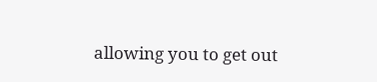allowing you to get out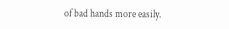of bad hands more easily.